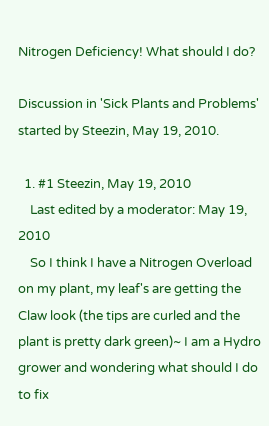Nitrogen Deficiency! What should I do?

Discussion in 'Sick Plants and Problems' started by Steezin, May 19, 2010.

  1. #1 Steezin, May 19, 2010
    Last edited by a moderator: May 19, 2010
    So I think I have a Nitrogen Overload on my plant, my leaf's are getting the Claw look (the tips are curled and the plant is pretty dark green)~ I am a Hydro grower and wondering what should I do to fix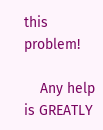this problem!

    Any help is GREATLY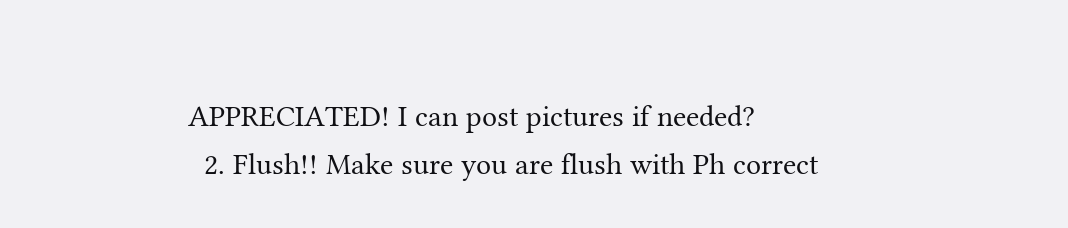APPRECIATED! I can post pictures if needed?
  2. Flush!! Make sure you are flush with Ph correct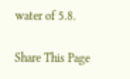water of 5.8.

Share This Page